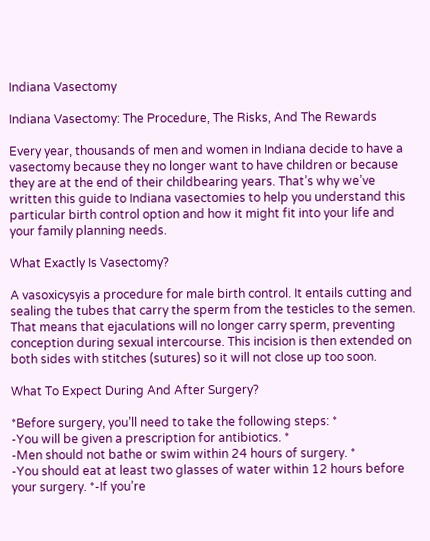Indiana Vasectomy

Indiana Vasectomy: The Procedure, The Risks, And The Rewards

Every year, thousands of men and women in Indiana decide to have a vasectomy because they no longer want to have children or because they are at the end of their childbearing years. That’s why we’ve written this guide to Indiana vasectomies to help you understand this particular birth control option and how it might fit into your life and your family planning needs.

What Exactly Is Vasectomy?

A vasoxicysyis a procedure for male birth control. It entails cutting and sealing the tubes that carry the sperm from the testicles to the semen. That means that ejaculations will no longer carry sperm, preventing conception during sexual intercourse. This incision is then extended on both sides with stitches (sutures) so it will not close up too soon.

What To Expect During And After Surgery?

*Before surgery, you’ll need to take the following steps: *
-You will be given a prescription for antibiotics. *
-Men should not bathe or swim within 24 hours of surgery. *
-You should eat at least two glasses of water within 12 hours before your surgery. *-If you’re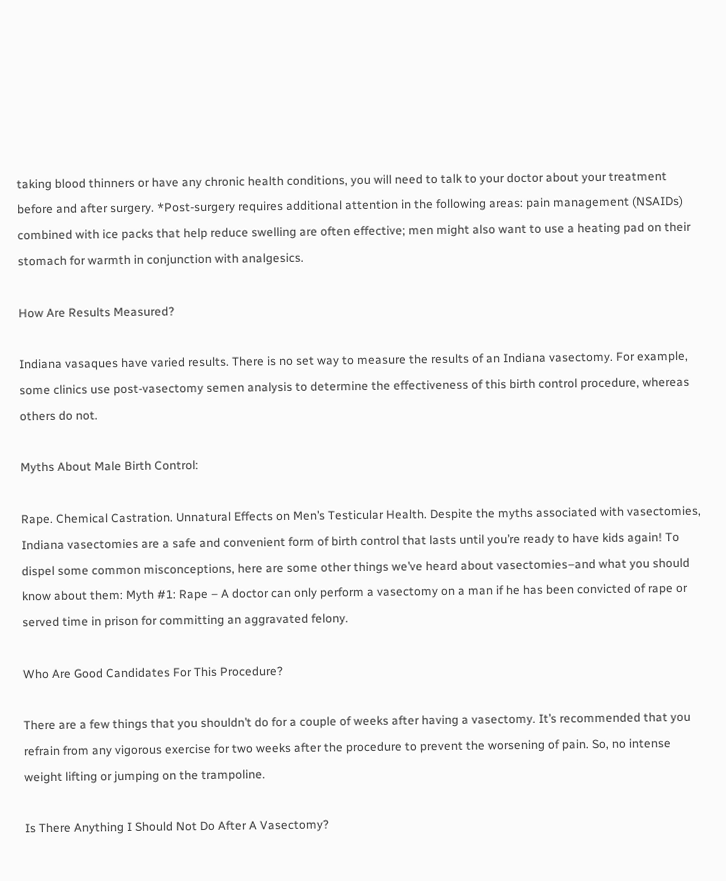taking blood thinners or have any chronic health conditions, you will need to talk to your doctor about your treatment before and after surgery. *Post-surgery requires additional attention in the following areas: pain management (NSAIDs) combined with ice packs that help reduce swelling are often effective; men might also want to use a heating pad on their stomach for warmth in conjunction with analgesics.

How Are Results Measured?

Indiana vasaques have varied results. There is no set way to measure the results of an Indiana vasectomy. For example, some clinics use post-vasectomy semen analysis to determine the effectiveness of this birth control procedure, whereas others do not.

Myths About Male Birth Control:

Rape. Chemical Castration. Unnatural Effects on Men’s Testicular Health. Despite the myths associated with vasectomies, Indiana vasectomies are a safe and convenient form of birth control that lasts until you’re ready to have kids again! To dispel some common misconceptions, here are some other things we’ve heard about vasectomies–and what you should know about them: Myth #1: Rape – A doctor can only perform a vasectomy on a man if he has been convicted of rape or served time in prison for committing an aggravated felony.

Who Are Good Candidates For This Procedure?

There are a few things that you shouldn’t do for a couple of weeks after having a vasectomy. It’s recommended that you refrain from any vigorous exercise for two weeks after the procedure to prevent the worsening of pain. So, no intense weight lifting or jumping on the trampoline.

Is There Anything I Should Not Do After A Vasectomy?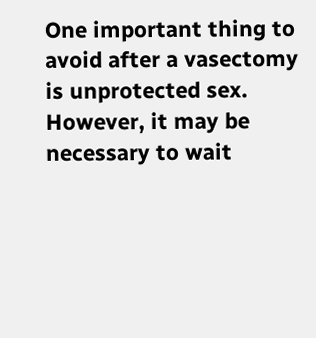One important thing to avoid after a vasectomy is unprotected sex. However, it may be necessary to wait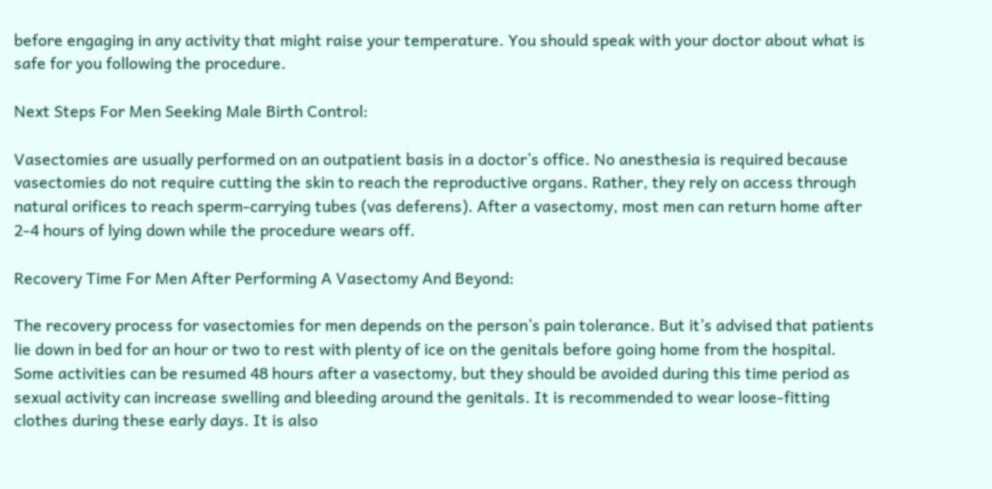before engaging in any activity that might raise your temperature. You should speak with your doctor about what is safe for you following the procedure.

Next Steps For Men Seeking Male Birth Control:

Vasectomies are usually performed on an outpatient basis in a doctor’s office. No anesthesia is required because vasectomies do not require cutting the skin to reach the reproductive organs. Rather, they rely on access through natural orifices to reach sperm-carrying tubes (vas deferens). After a vasectomy, most men can return home after 2-4 hours of lying down while the procedure wears off.

Recovery Time For Men After Performing A Vasectomy And Beyond:

The recovery process for vasectomies for men depends on the person’s pain tolerance. But it’s advised that patients lie down in bed for an hour or two to rest with plenty of ice on the genitals before going home from the hospital. Some activities can be resumed 48 hours after a vasectomy, but they should be avoided during this time period as sexual activity can increase swelling and bleeding around the genitals. It is recommended to wear loose-fitting clothes during these early days. It is also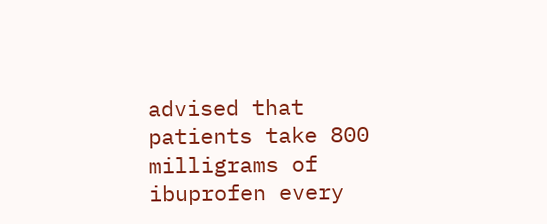advised that patients take 800 milligrams of ibuprofen every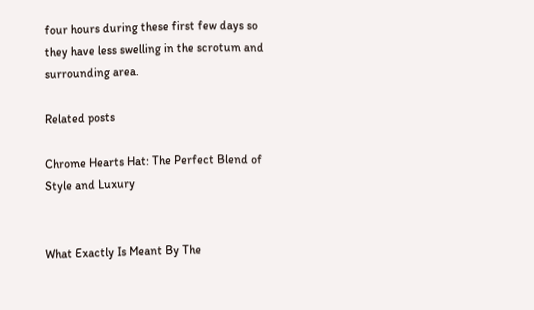four hours during these first few days so they have less swelling in the scrotum and surrounding area.

Related posts

Chrome Hearts Hat: The Perfect Blend of Style and Luxury


What Exactly Is Meant By The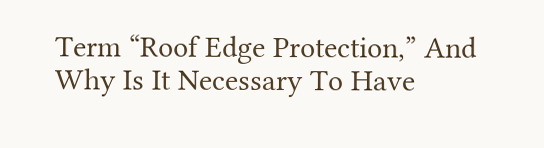Term “Roof Edge Protection,” And Why Is It Necessary To Have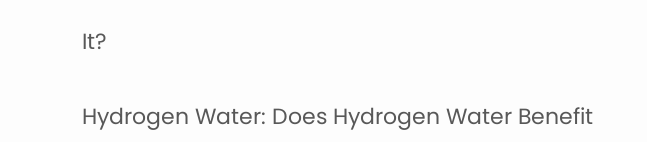It?


Hydrogen Water: Does Hydrogen Water Benefit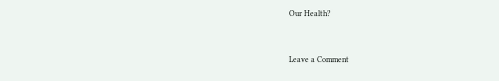Our Health?


Leave a Comment